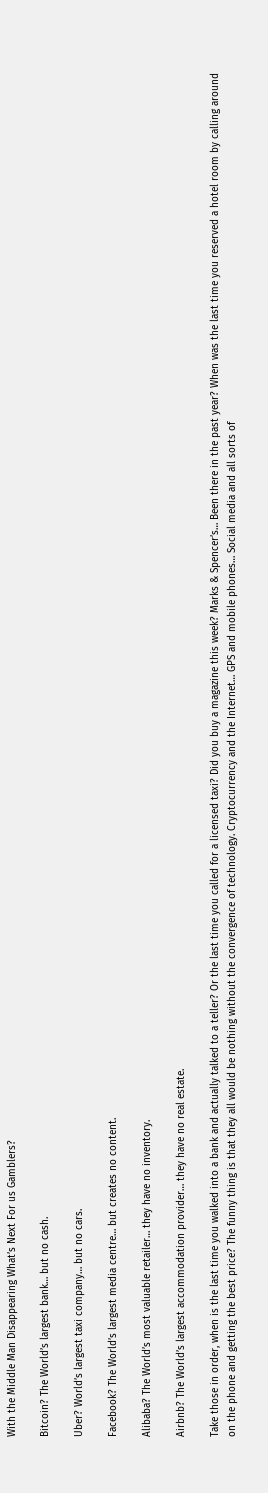With the Middle Man Disappearing What’s Next For us Gamblers?

Bitcoin? The World’s largest bank… but no cash.

Uber? World’s largest taxi company… but no cars.

Facebook? The World’s largest media centre… but creates no content.

Alibaba? The World’s most valuable retailer… they have no inventory.

Airbnb? The World’s largest accommodation provider… they have no real estate.

Take those in order, when is the last time you walked into a bank and actually talked to a teller? Or the last time you called for a licensed taxi? Did you buy a magazine this week? Marks & Spencer’s… Been there in the past year? When was the last time you reserved a hotel room by calling around on the phone and getting the best price? The funny thing is that they all would be nothing without the convergence of technology. Cryptocurrency and the Internet… GPS and mobile phones… Social media and all sorts of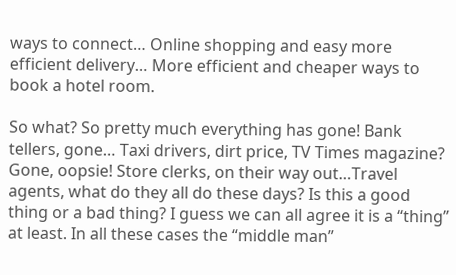ways to connect… Online shopping and easy more efficient delivery… More efficient and cheaper ways to book a hotel room.

So what? So pretty much everything has gone! Bank tellers, gone… Taxi drivers, dirt price, TV Times magazine? Gone, oopsie! Store clerks, on their way out…Travel agents, what do they all do these days? Is this a good thing or a bad thing? I guess we can all agree it is a “thing” at least. In all these cases the “middle man”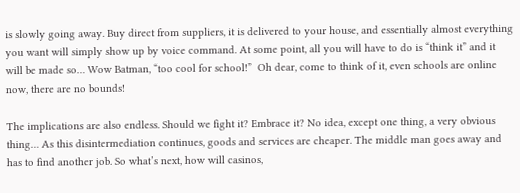is slowly going away. Buy direct from suppliers, it is delivered to your house, and essentially almost everything you want will simply show up by voice command. At some point, all you will have to do is “think it” and it will be made so… Wow Batman, “too cool for school!”  Oh dear, come to think of it, even schools are online now, there are no bounds!

The implications are also endless. Should we fight it? Embrace it? No idea, except one thing, a very obvious thing… As this disintermediation continues, goods and services are cheaper. The middle man goes away and has to find another job. So what’s next, how will casinos,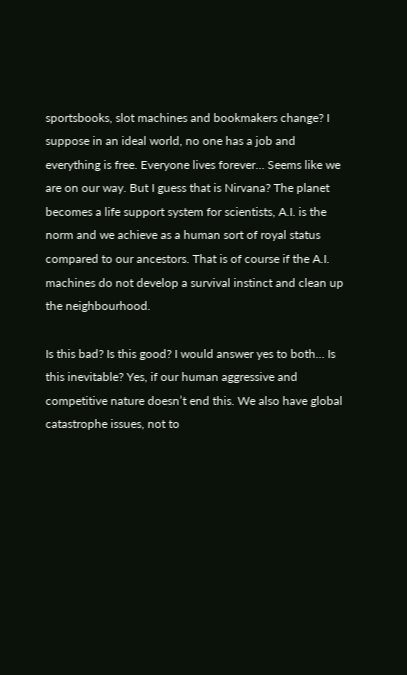sportsbooks, slot machines and bookmakers change? I suppose in an ideal world, no one has a job and everything is free. Everyone lives forever… Seems like we are on our way. But I guess that is Nirvana? The planet becomes a life support system for scientists, A.I. is the norm and we achieve as a human sort of royal status compared to our ancestors. That is of course if the A.I. machines do not develop a survival instinct and clean up the neighbourhood.

Is this bad? Is this good? I would answer yes to both… Is this inevitable? Yes, if our human aggressive and competitive nature doesn’t end this. We also have global catastrophe issues, not to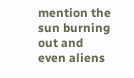mention the sun burning out and even aliens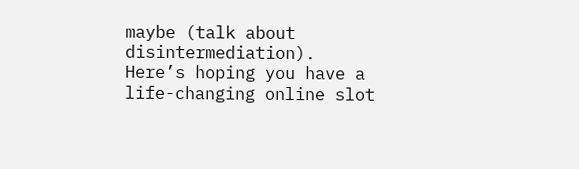maybe (talk about disintermediation). Here’s hoping you have a life-changing online slot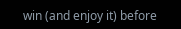win (and enjoy it) before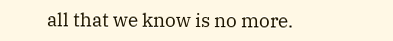all that we know is no more.